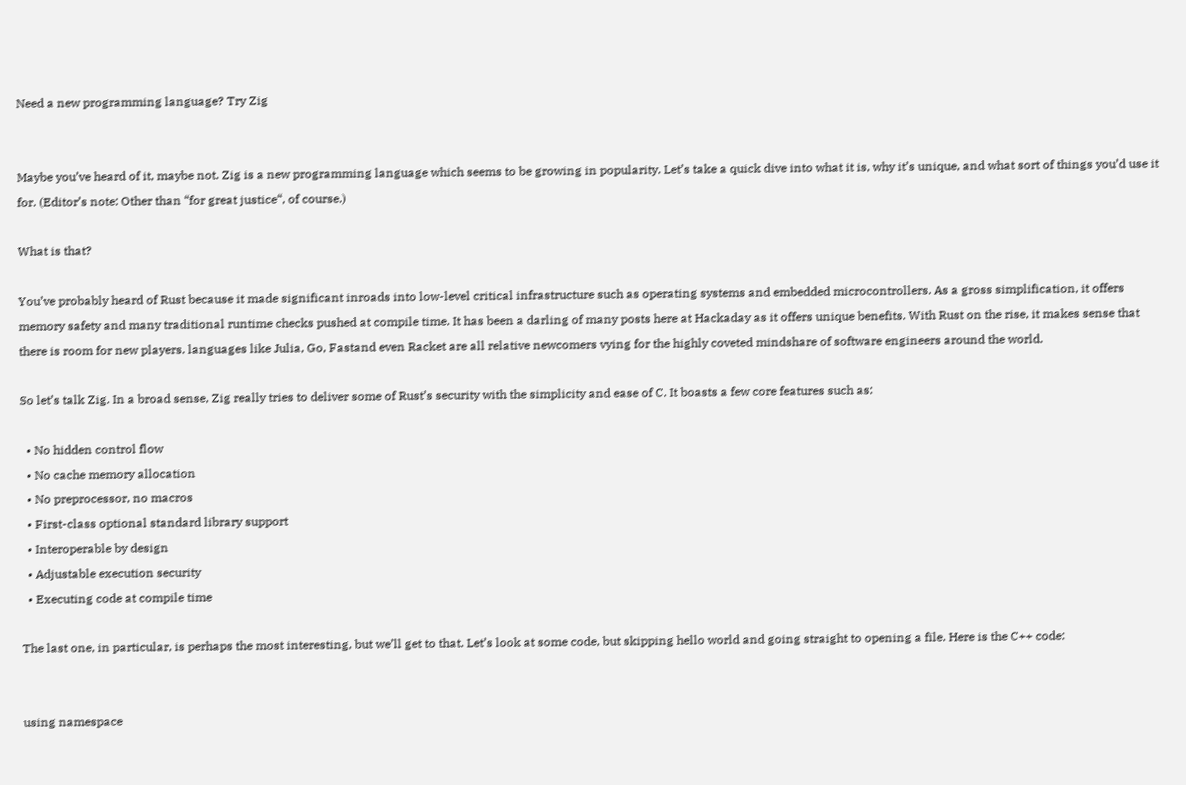Need a new programming language? Try Zig


Maybe you’ve heard of it, maybe not. Zig is a new programming language which seems to be growing in popularity. Let’s take a quick dive into what it is, why it’s unique, and what sort of things you’d use it for. (Editor’s note: Other than “for great justice“, of course.)

What is that?

You’ve probably heard of Rust because it made significant inroads into low-level critical infrastructure such as operating systems and embedded microcontrollers. As a gross simplification, it offers memory safety and many traditional runtime checks pushed at compile time. It has been a darling of many posts here at Hackaday as it offers unique benefits. With Rust on the rise, it makes sense that there is room for new players. languages like Julia, Go, Fastand even Racket are all relative newcomers vying for the highly coveted mindshare of software engineers around the world.

So let’s talk Zig. In a broad sense, Zig really tries to deliver some of Rust’s security with the simplicity and ease of C. It boasts a few core features such as:

  • No hidden control flow
  • No cache memory allocation
  • No preprocessor, no macros
  • First-class optional standard library support
  • Interoperable by design
  • Adjustable execution security
  • Executing code at compile time

The last one, in particular, is perhaps the most interesting, but we’ll get to that. Let’s look at some code, but skipping hello world and going straight to opening a file. Here is the C++ code:


using namespace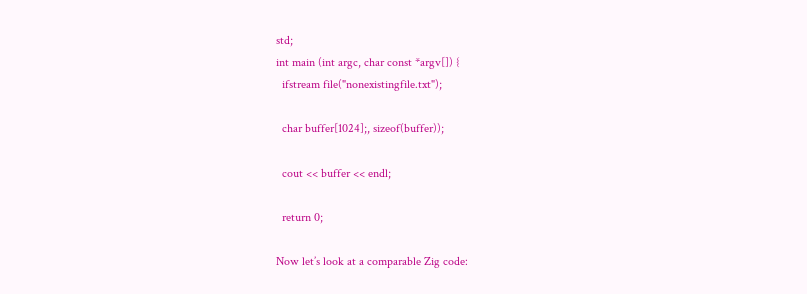std;
int main (int argc, char const *argv[]) {
  ifstream file("nonexistingfile.txt");

  char buffer[1024];, sizeof(buffer));

  cout << buffer << endl;

  return 0;

Now let’s look at a comparable Zig code: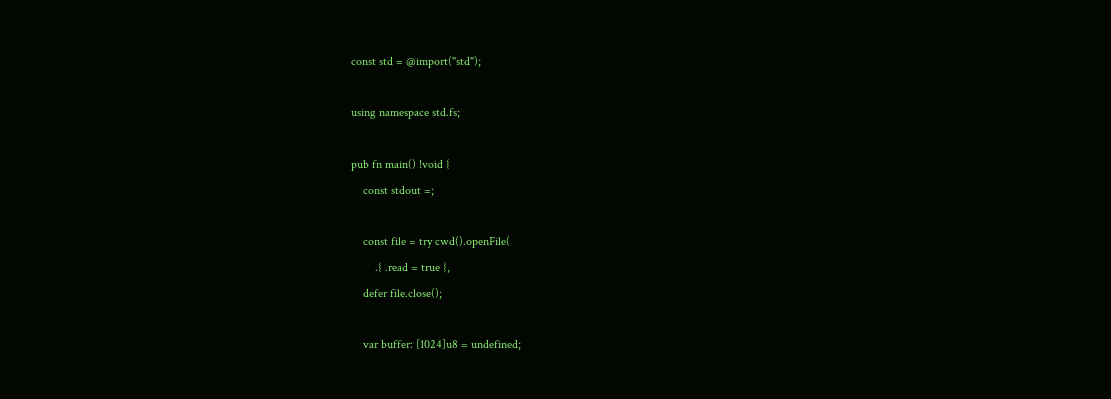const std = @import("std");

using namespace std.fs;

pub fn main() !void {
    const stdout =;

    const file = try cwd().openFile(
        .{ .read = true },
    defer file.close();

    var buffer: [1024]u8 = undefined;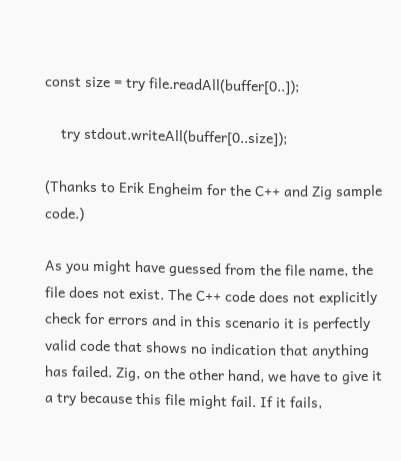const size = try file.readAll(buffer[0..]);

    try stdout.writeAll(buffer[0..size]);

(Thanks to Erik Engheim for the C++ and Zig sample code.)

As you might have guessed from the file name, the file does not exist. The C++ code does not explicitly check for errors and in this scenario it is perfectly valid code that shows no indication that anything has failed. Zig, on the other hand, we have to give it a try because this file might fail. If it fails,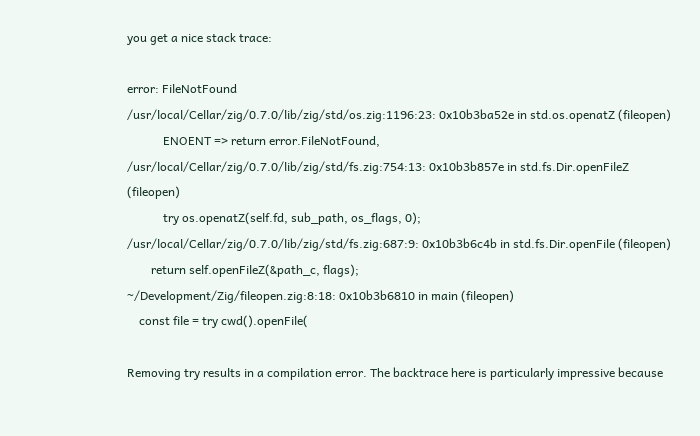you get a nice stack trace:

error: FileNotFound
/usr/local/Cellar/zig/0.7.0/lib/zig/std/os.zig:1196:23: 0x10b3ba52e in std.os.openatZ (fileopen)
            ENOENT => return error.FileNotFound,
/usr/local/Cellar/zig/0.7.0/lib/zig/std/fs.zig:754:13: 0x10b3b857e in std.fs.Dir.openFileZ (fileopen)
            try os.openatZ(self.fd, sub_path, os_flags, 0);
/usr/local/Cellar/zig/0.7.0/lib/zig/std/fs.zig:687:9: 0x10b3b6c4b in std.fs.Dir.openFile (fileopen)
        return self.openFileZ(&path_c, flags);
~/Development/Zig/fileopen.zig:8:18: 0x10b3b6810 in main (fileopen)
    const file = try cwd().openFile(

Removing try results in a compilation error. The backtrace here is particularly impressive because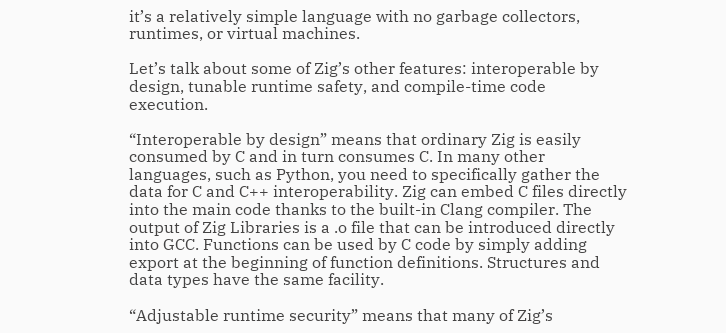it’s a relatively simple language with no garbage collectors, runtimes, or virtual machines.

Let’s talk about some of Zig’s other features: interoperable by design, tunable runtime safety, and compile-time code execution.

“Interoperable by design” means that ordinary Zig is easily consumed by C and in turn consumes C. In many other languages, such as Python, you need to specifically gather the data for C and C++ interoperability. Zig can embed C files directly into the main code thanks to the built-in Clang compiler. The output of Zig Libraries is a .o file that can be introduced directly into GCC. Functions can be used by C code by simply adding export at the beginning of function definitions. Structures and data types have the same facility.

“Adjustable runtime security” means that many of Zig’s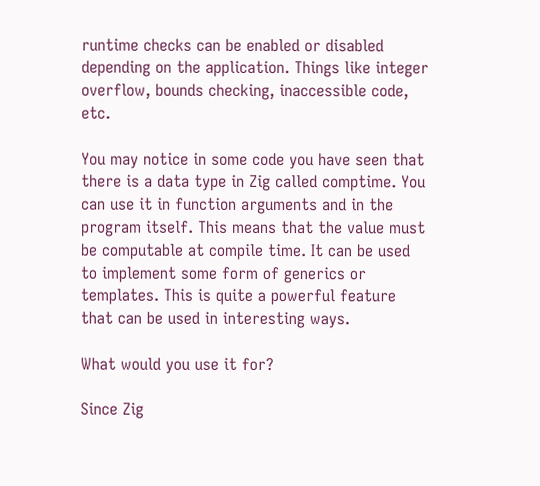runtime checks can be enabled or disabled depending on the application. Things like integer overflow, bounds checking, inaccessible code, etc.

You may notice in some code you have seen that there is a data type in Zig called comptime. You can use it in function arguments and in the program itself. This means that the value must be computable at compile time. It can be used to implement some form of generics or templates. This is quite a powerful feature that can be used in interesting ways.

What would you use it for?

Since Zig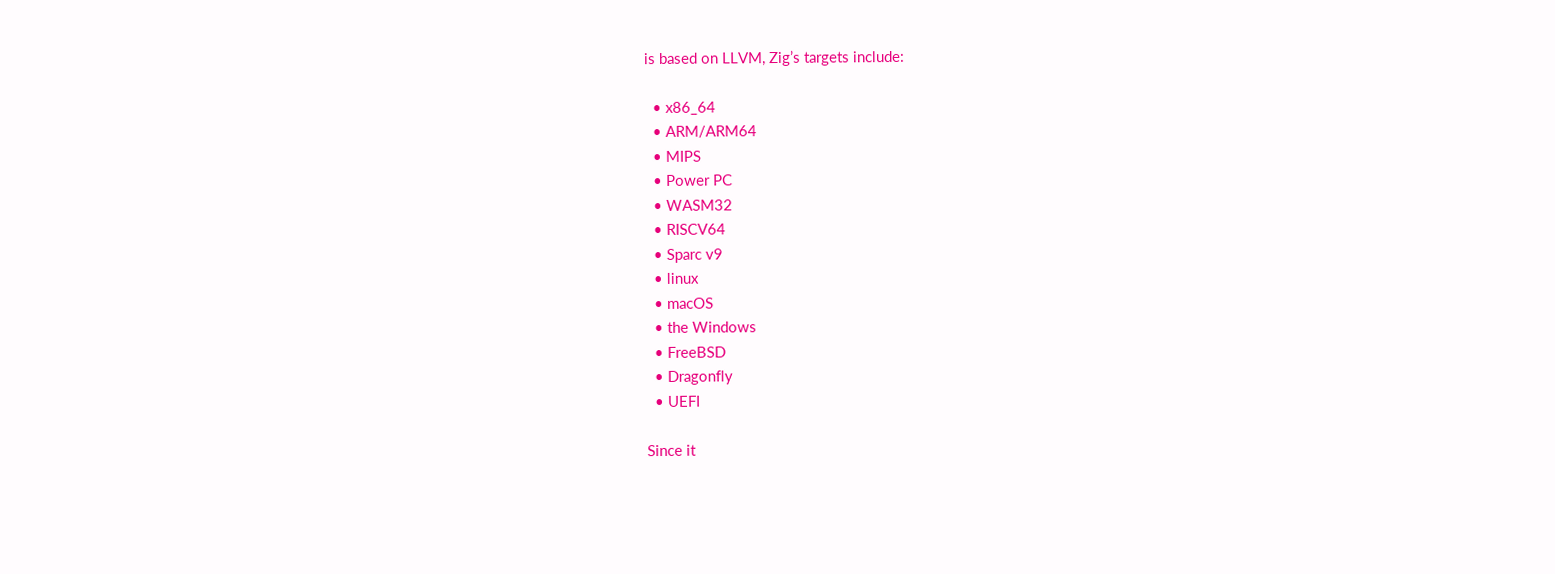is based on LLVM, Zig’s targets include:

  • x86_64
  • ARM/ARM64
  • MIPS
  • Power PC
  • WASM32
  • RISCV64
  • Sparc v9
  • linux
  • macOS
  • the Windows
  • FreeBSD
  • Dragonfly
  • UEFI

Since it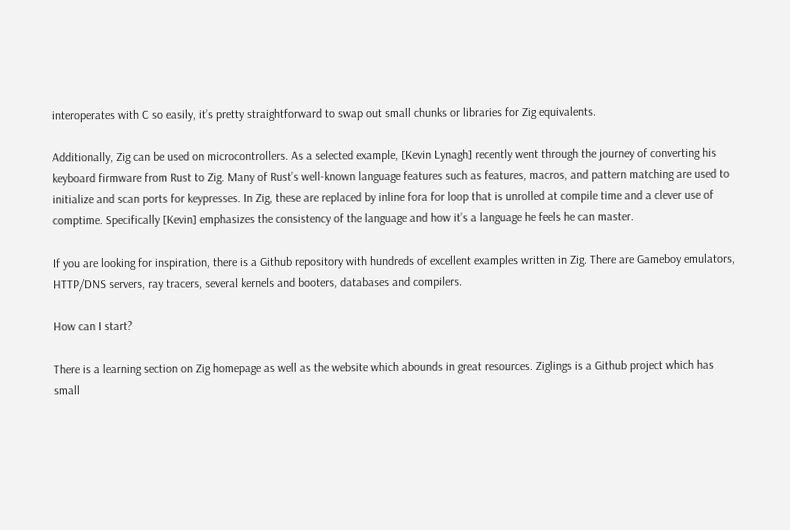interoperates with C so easily, it’s pretty straightforward to swap out small chunks or libraries for Zig equivalents.

Additionally, Zig can be used on microcontrollers. As a selected example, [Kevin Lynagh] recently went through the journey of converting his keyboard firmware from Rust to Zig. Many of Rust’s well-known language features such as features, macros, and pattern matching are used to initialize and scan ports for keypresses. In Zig, these are replaced by inline fora for loop that is unrolled at compile time and a clever use of comptime. Specifically [Kevin] emphasizes the consistency of the language and how it’s a language he feels he can master.

If you are looking for inspiration, there is a Github repository with hundreds of excellent examples written in Zig. There are Gameboy emulators, HTTP/DNS servers, ray tracers, several kernels and booters, databases and compilers.

How can I start?

There is a learning section on Zig homepage as well as the website which abounds in great resources. Ziglings is a Github project which has small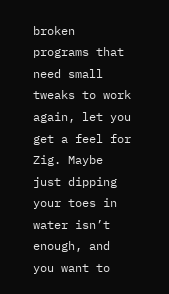broken programs that need small tweaks to work again, let you get a feel for Zig. Maybe just dipping your toes in water isn’t enough, and you want to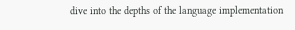dive into the depths of the language implementation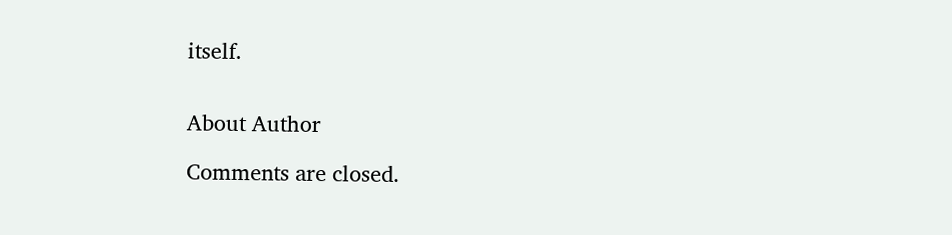itself.


About Author

Comments are closed.